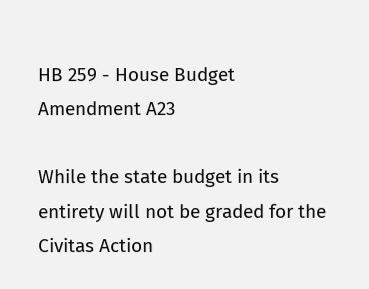HB 259 - House Budget Amendment A23

While the state budget in its entirety will not be graded for the Civitas Action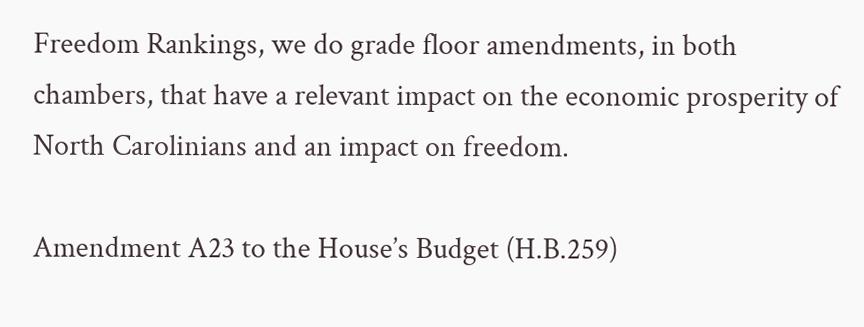Freedom Rankings, we do grade floor amendments, in both chambers, that have a relevant impact on the economic prosperity of North Carolinians and an impact on freedom.

Amendment A23 to the House’s Budget (H.B.259)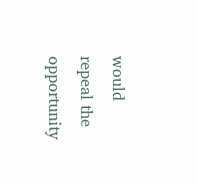would repeal the opportunity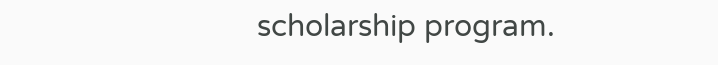scholarship program.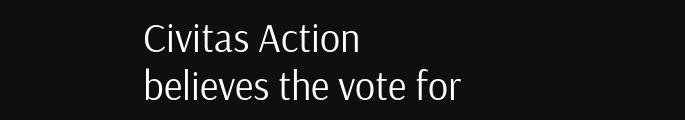Civitas Action believes the vote for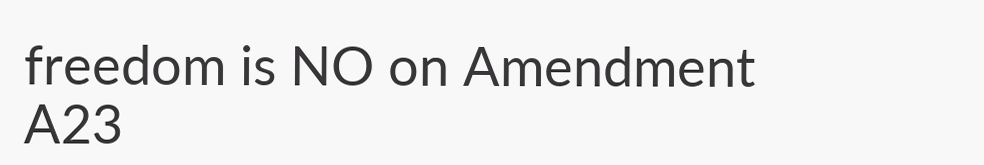freedom is NO on Amendment A23